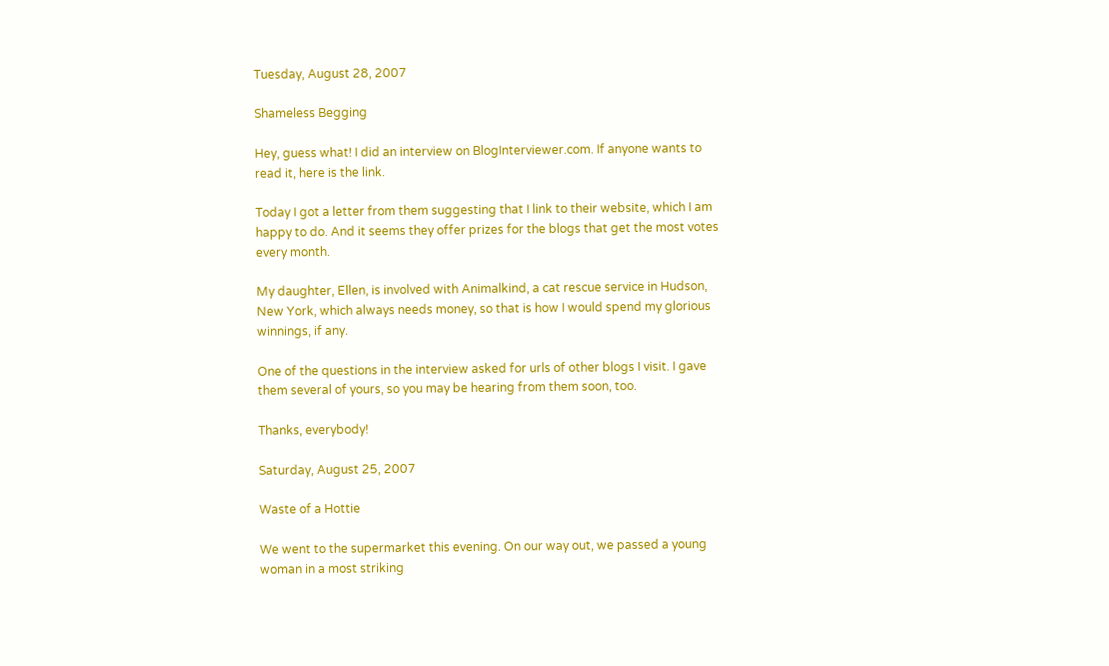Tuesday, August 28, 2007

Shameless Begging

Hey, guess what! I did an interview on BlogInterviewer.com. If anyone wants to read it, here is the link.

Today I got a letter from them suggesting that I link to their website, which I am happy to do. And it seems they offer prizes for the blogs that get the most votes every month.

My daughter, Ellen, is involved with Animalkind, a cat rescue service in Hudson, New York, which always needs money, so that is how I would spend my glorious winnings, if any.

One of the questions in the interview asked for urls of other blogs I visit. I gave them several of yours, so you may be hearing from them soon, too.

Thanks, everybody!

Saturday, August 25, 2007

Waste of a Hottie

We went to the supermarket this evening. On our way out, we passed a young woman in a most striking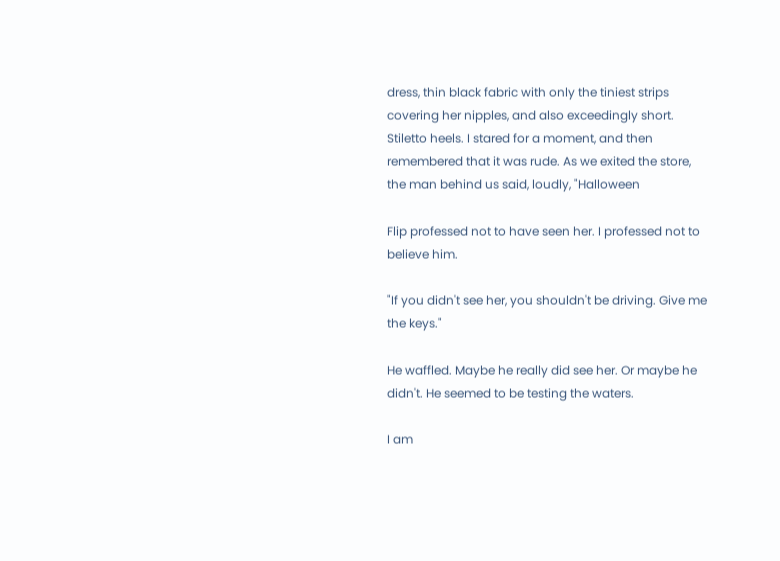dress, thin black fabric with only the tiniest strips covering her nipples, and also exceedingly short. Stiletto heels. I stared for a moment, and then remembered that it was rude. As we exited the store, the man behind us said, loudly, "Halloween

Flip professed not to have seen her. I professed not to believe him.

"If you didn't see her, you shouldn't be driving. Give me the keys."

He waffled. Maybe he really did see her. Or maybe he didn't. He seemed to be testing the waters.

I am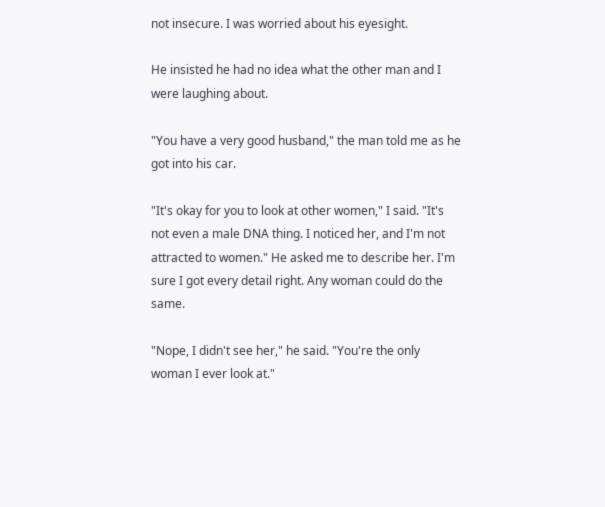not insecure. I was worried about his eyesight.

He insisted he had no idea what the other man and I were laughing about.

"You have a very good husband," the man told me as he got into his car.

"It's okay for you to look at other women," I said. "It's not even a male DNA thing. I noticed her, and I'm not attracted to women." He asked me to describe her. I'm sure I got every detail right. Any woman could do the same.

"Nope, I didn't see her," he said. "You're the only woman I ever look at."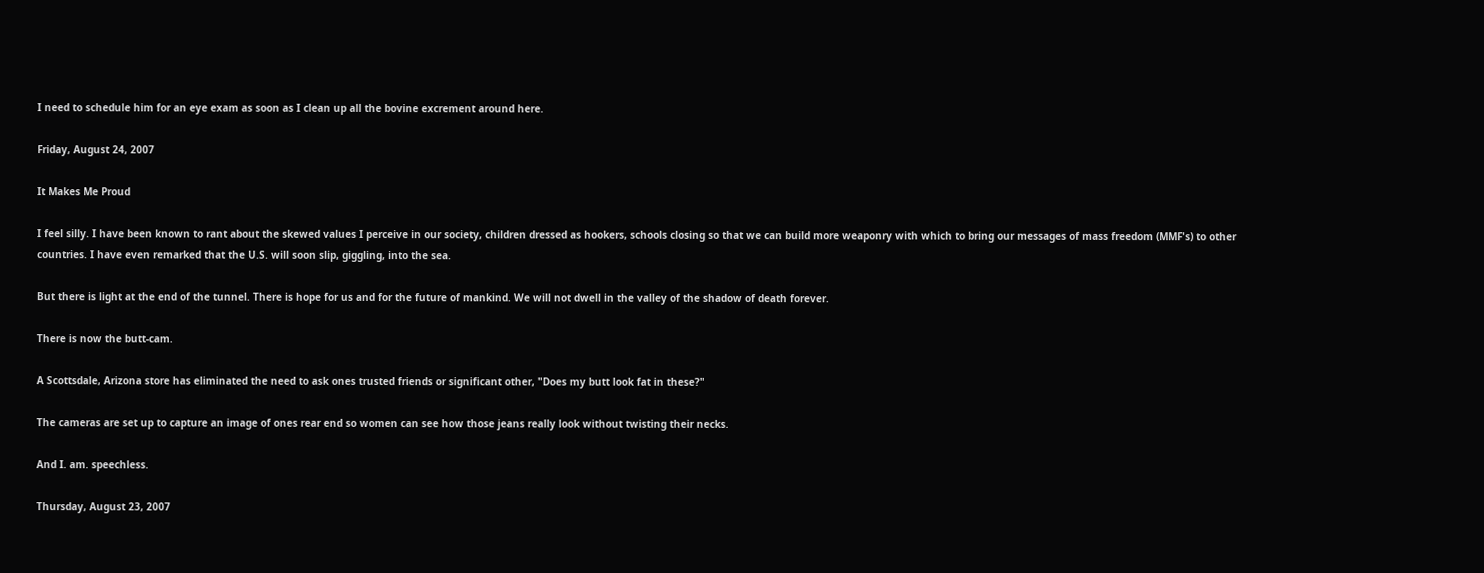I need to schedule him for an eye exam as soon as I clean up all the bovine excrement around here.

Friday, August 24, 2007

It Makes Me Proud

I feel silly. I have been known to rant about the skewed values I perceive in our society, children dressed as hookers, schools closing so that we can build more weaponry with which to bring our messages of mass freedom (MMF's) to other countries. I have even remarked that the U.S. will soon slip, giggling, into the sea.

But there is light at the end of the tunnel. There is hope for us and for the future of mankind. We will not dwell in the valley of the shadow of death forever.

There is now the butt-cam.

A Scottsdale, Arizona store has eliminated the need to ask ones trusted friends or significant other, "Does my butt look fat in these?"

The cameras are set up to capture an image of ones rear end so women can see how those jeans really look without twisting their necks.

And I. am. speechless.

Thursday, August 23, 2007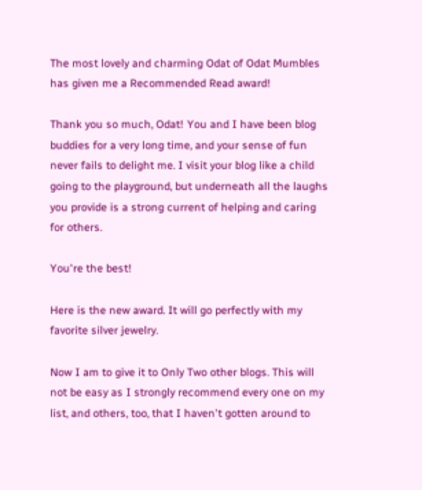The most lovely and charming Odat of Odat Mumbles has given me a Recommended Read award!

Thank you so much, Odat! You and I have been blog buddies for a very long time, and your sense of fun never fails to delight me. I visit your blog like a child going to the playground, but underneath all the laughs you provide is a strong current of helping and caring for others.

You're the best!

Here is the new award. It will go perfectly with my favorite silver jewelry.

Now I am to give it to Only Two other blogs. This will not be easy as I strongly recommend every one on my list, and others, too, that I haven't gotten around to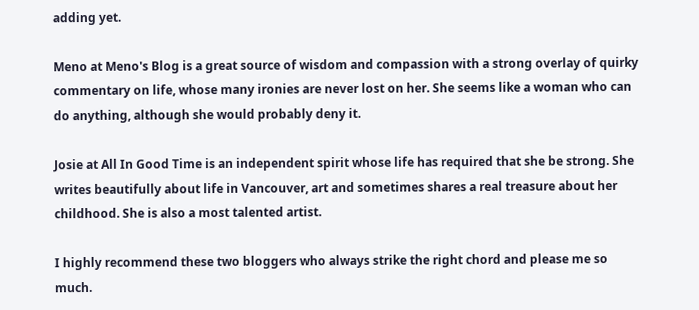adding yet.

Meno at Meno's Blog is a great source of wisdom and compassion with a strong overlay of quirky commentary on life, whose many ironies are never lost on her. She seems like a woman who can do anything, although she would probably deny it.

Josie at All In Good Time is an independent spirit whose life has required that she be strong. She writes beautifully about life in Vancouver, art and sometimes shares a real treasure about her childhood. She is also a most talented artist.

I highly recommend these two bloggers who always strike the right chord and please me so much.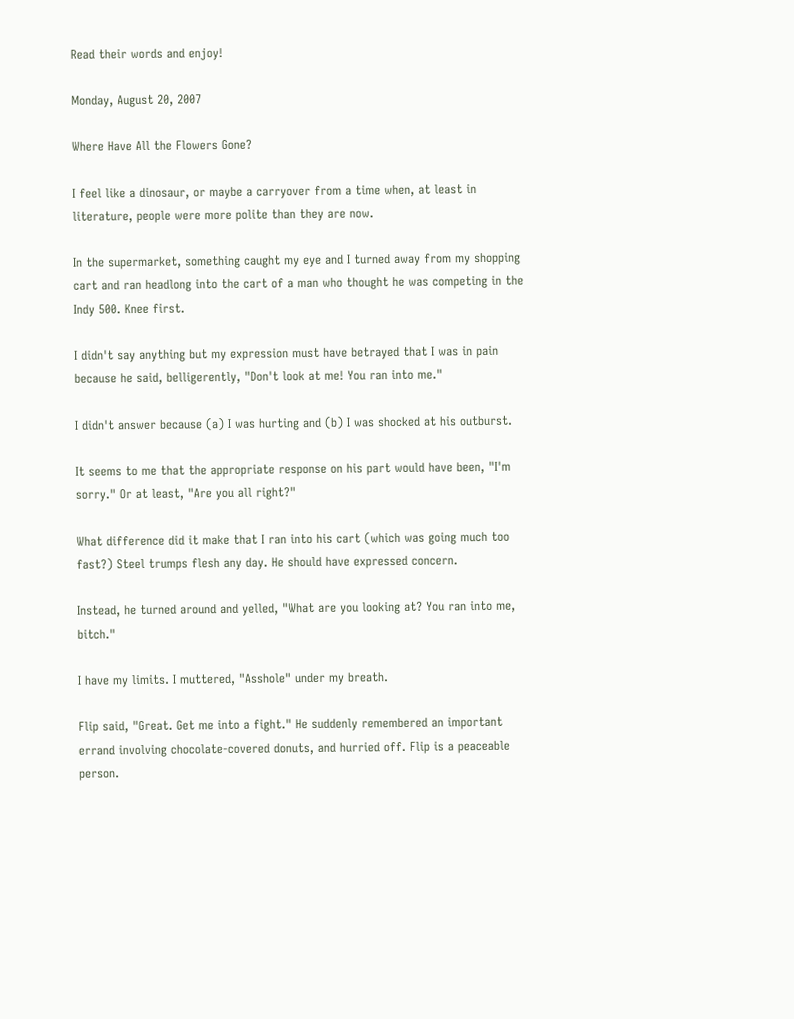Read their words and enjoy!

Monday, August 20, 2007

Where Have All the Flowers Gone?

I feel like a dinosaur, or maybe a carryover from a time when, at least in literature, people were more polite than they are now.

In the supermarket, something caught my eye and I turned away from my shopping cart and ran headlong into the cart of a man who thought he was competing in the Indy 500. Knee first.

I didn't say anything but my expression must have betrayed that I was in pain because he said, belligerently, "Don't look at me! You ran into me."

I didn't answer because (a) I was hurting and (b) I was shocked at his outburst.

It seems to me that the appropriate response on his part would have been, "I'm sorry." Or at least, "Are you all right?"

What difference did it make that I ran into his cart (which was going much too fast?) Steel trumps flesh any day. He should have expressed concern.

Instead, he turned around and yelled, "What are you looking at? You ran into me, bitch."

I have my limits. I muttered, "Asshole" under my breath.

Flip said, "Great. Get me into a fight." He suddenly remembered an important errand involving chocolate-covered donuts, and hurried off. Flip is a peaceable person.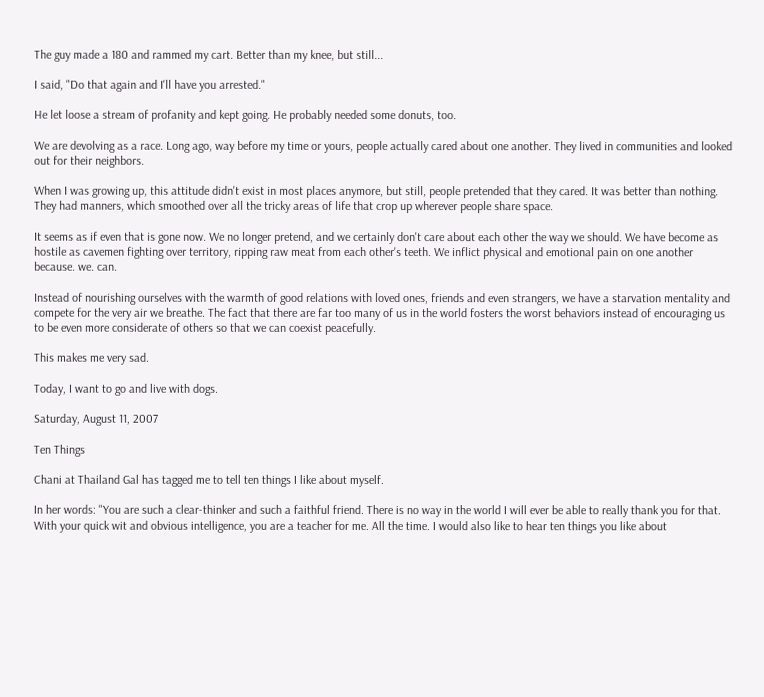The guy made a 180 and rammed my cart. Better than my knee, but still...

I said, "Do that again and I'll have you arrested."

He let loose a stream of profanity and kept going. He probably needed some donuts, too.

We are devolving as a race. Long ago, way before my time or yours, people actually cared about one another. They lived in communities and looked out for their neighbors.

When I was growing up, this attitude didn't exist in most places anymore, but still, people pretended that they cared. It was better than nothing. They had manners, which smoothed over all the tricky areas of life that crop up wherever people share space.

It seems as if even that is gone now. We no longer pretend, and we certainly don't care about each other the way we should. We have become as hostile as cavemen fighting over territory, ripping raw meat from each other's teeth. We inflict physical and emotional pain on one another because. we. can.

Instead of nourishing ourselves with the warmth of good relations with loved ones, friends and even strangers, we have a starvation mentality and compete for the very air we breathe. The fact that there are far too many of us in the world fosters the worst behaviors instead of encouraging us to be even more considerate of others so that we can coexist peacefully.

This makes me very sad.

Today, I want to go and live with dogs.

Saturday, August 11, 2007

Ten Things

Chani at Thailand Gal has tagged me to tell ten things I like about myself.

In her words: "You are such a clear-thinker and such a faithful friend. There is no way in the world I will ever be able to really thank you for that. With your quick wit and obvious intelligence, you are a teacher for me. All the time. I would also like to hear ten things you like about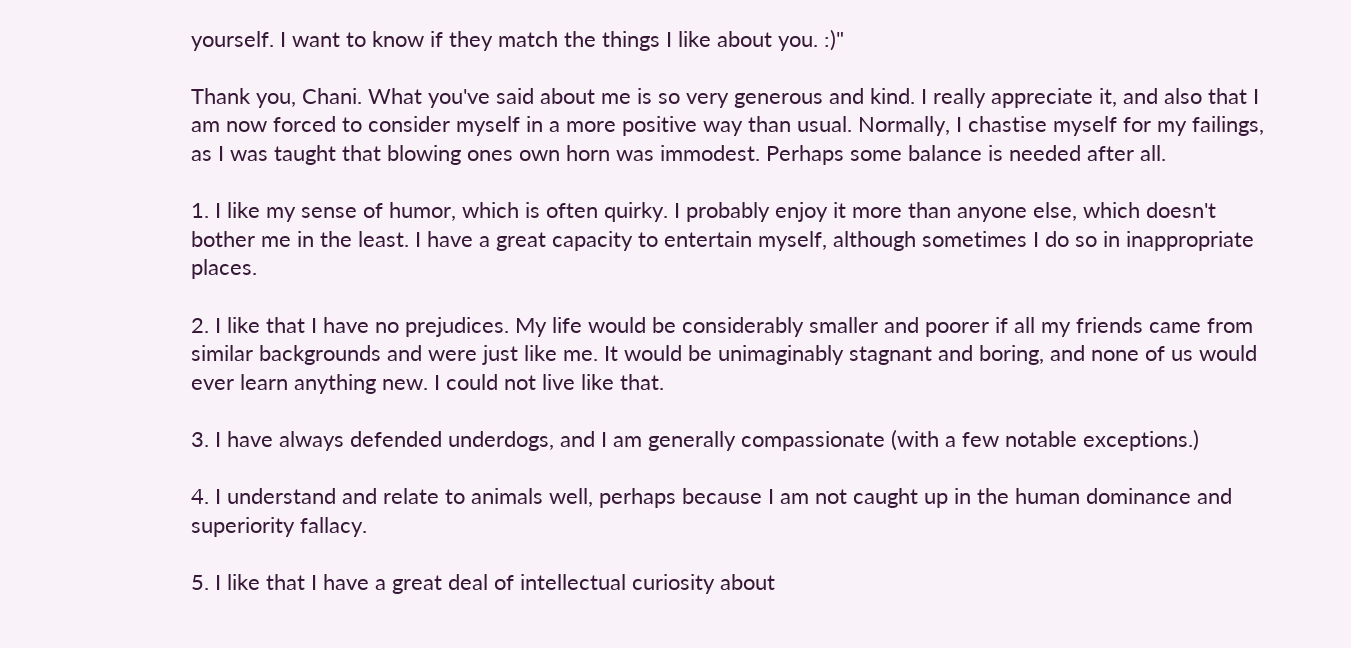yourself. I want to know if they match the things I like about you. :)"

Thank you, Chani. What you've said about me is so very generous and kind. I really appreciate it, and also that I am now forced to consider myself in a more positive way than usual. Normally, I chastise myself for my failings, as I was taught that blowing ones own horn was immodest. Perhaps some balance is needed after all.

1. I like my sense of humor, which is often quirky. I probably enjoy it more than anyone else, which doesn't bother me in the least. I have a great capacity to entertain myself, although sometimes I do so in inappropriate places.

2. I like that I have no prejudices. My life would be considerably smaller and poorer if all my friends came from similar backgrounds and were just like me. It would be unimaginably stagnant and boring, and none of us would ever learn anything new. I could not live like that.

3. I have always defended underdogs, and I am generally compassionate (with a few notable exceptions.)

4. I understand and relate to animals well, perhaps because I am not caught up in the human dominance and superiority fallacy.

5. I like that I have a great deal of intellectual curiosity about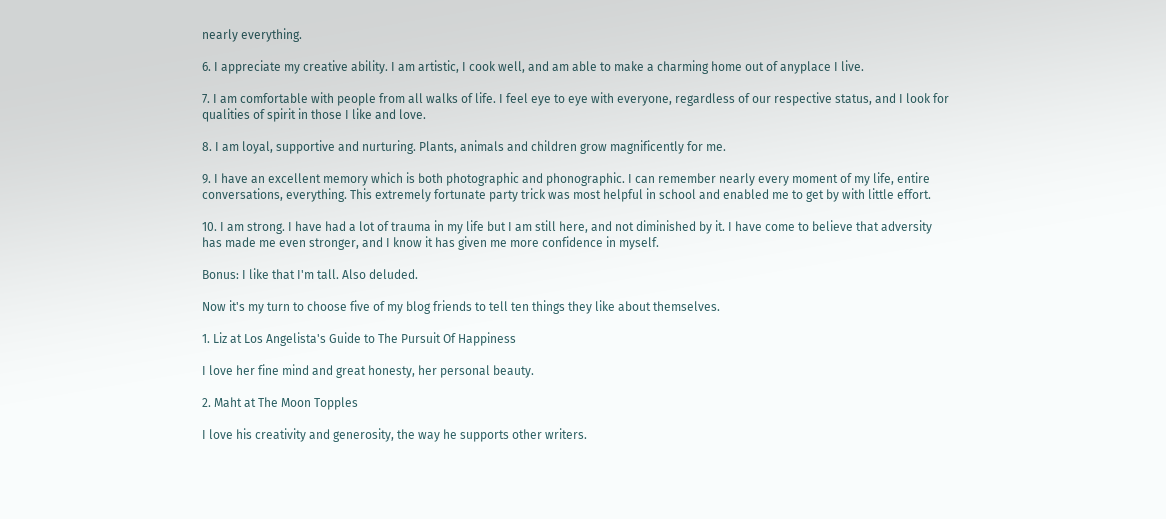nearly everything.

6. I appreciate my creative ability. I am artistic, I cook well, and am able to make a charming home out of anyplace I live.

7. I am comfortable with people from all walks of life. I feel eye to eye with everyone, regardless of our respective status, and I look for qualities of spirit in those I like and love.

8. I am loyal, supportive and nurturing. Plants, animals and children grow magnificently for me.

9. I have an excellent memory which is both photographic and phonographic. I can remember nearly every moment of my life, entire conversations, everything. This extremely fortunate party trick was most helpful in school and enabled me to get by with little effort.

10. I am strong. I have had a lot of trauma in my life but I am still here, and not diminished by it. I have come to believe that adversity has made me even stronger, and I know it has given me more confidence in myself.

Bonus: I like that I'm tall. Also deluded.

Now it's my turn to choose five of my blog friends to tell ten things they like about themselves.

1. Liz at Los Angelista's Guide to The Pursuit Of Happiness

I love her fine mind and great honesty, her personal beauty.

2. Maht at The Moon Topples

I love his creativity and generosity, the way he supports other writers.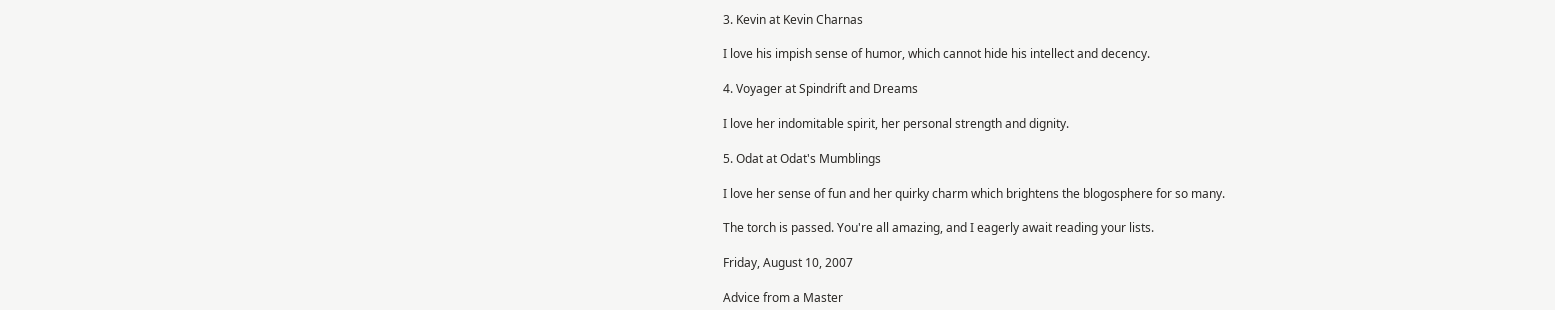3. Kevin at Kevin Charnas

I love his impish sense of humor, which cannot hide his intellect and decency.

4. Voyager at Spindrift and Dreams

I love her indomitable spirit, her personal strength and dignity.

5. Odat at Odat's Mumblings

I love her sense of fun and her quirky charm which brightens the blogosphere for so many.

The torch is passed. You're all amazing, and I eagerly await reading your lists.

Friday, August 10, 2007

Advice from a Master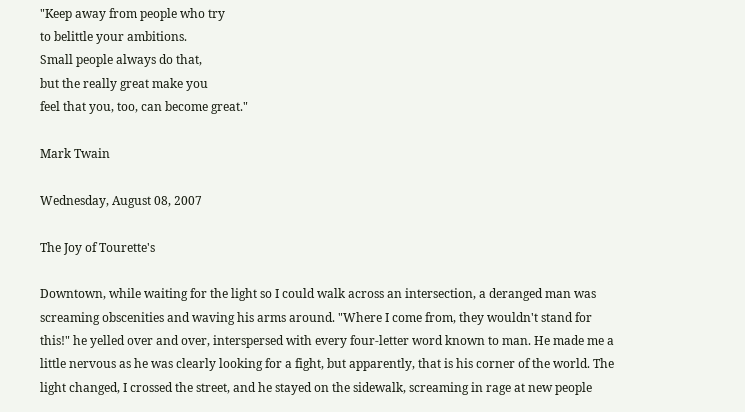"Keep away from people who try
to belittle your ambitions.
Small people always do that,
but the really great make you
feel that you, too, can become great."

Mark Twain

Wednesday, August 08, 2007

The Joy of Tourette's

Downtown, while waiting for the light so I could walk across an intersection, a deranged man was screaming obscenities and waving his arms around. "Where I come from, they wouldn't stand for this!" he yelled over and over, interspersed with every four-letter word known to man. He made me a little nervous as he was clearly looking for a fight, but apparently, that is his corner of the world. The light changed, I crossed the street, and he stayed on the sidewalk, screaming in rage at new people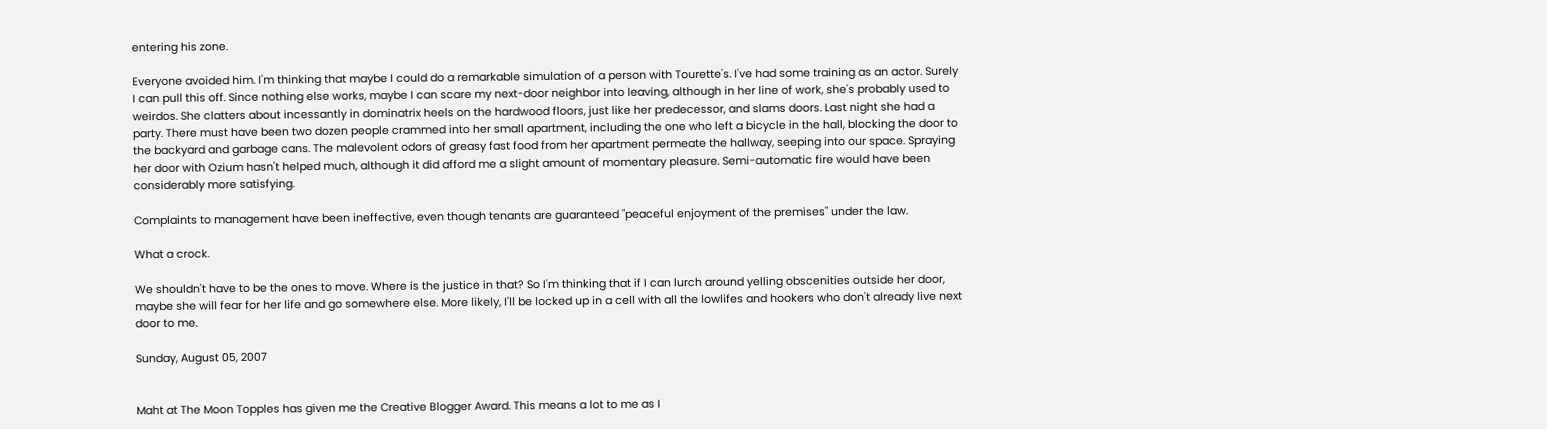entering his zone.

Everyone avoided him. I'm thinking that maybe I could do a remarkable simulation of a person with Tourette's. I've had some training as an actor. Surely I can pull this off. Since nothing else works, maybe I can scare my next-door neighbor into leaving, although in her line of work, she's probably used to weirdos. She clatters about incessantly in dominatrix heels on the hardwood floors, just like her predecessor, and slams doors. Last night she had a party. There must have been two dozen people crammed into her small apartment, including the one who left a bicycle in the hall, blocking the door to the backyard and garbage cans. The malevolent odors of greasy fast food from her apartment permeate the hallway, seeping into our space. Spraying her door with Ozium hasn't helped much, although it did afford me a slight amount of momentary pleasure. Semi-automatic fire would have been considerably more satisfying.

Complaints to management have been ineffective, even though tenants are guaranteed "peaceful enjoyment of the premises" under the law.

What a crock.

We shouldn't have to be the ones to move. Where is the justice in that? So I'm thinking that if I can lurch around yelling obscenities outside her door, maybe she will fear for her life and go somewhere else. More likely, I'll be locked up in a cell with all the lowlifes and hookers who don't already live next door to me.

Sunday, August 05, 2007


Maht at The Moon Topples has given me the Creative Blogger Award. This means a lot to me as I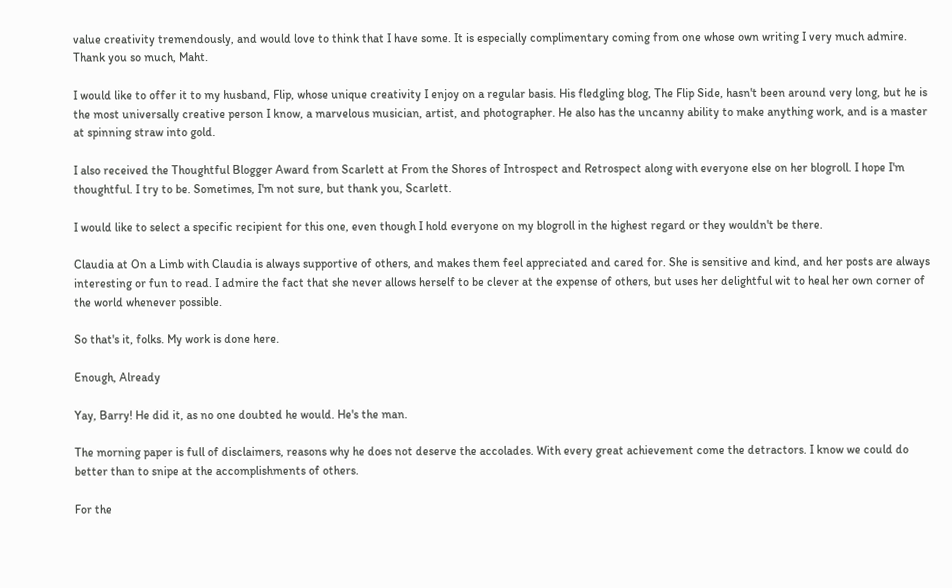value creativity tremendously, and would love to think that I have some. It is especially complimentary coming from one whose own writing I very much admire. Thank you so much, Maht.

I would like to offer it to my husband, Flip, whose unique creativity I enjoy on a regular basis. His fledgling blog, The Flip Side, hasn't been around very long, but he is the most universally creative person I know, a marvelous musician, artist, and photographer. He also has the uncanny ability to make anything work, and is a master at spinning straw into gold.

I also received the Thoughtful Blogger Award from Scarlett at From the Shores of Introspect and Retrospect along with everyone else on her blogroll. I hope I'm thoughtful. I try to be. Sometimes, I'm not sure, but thank you, Scarlett.

I would like to select a specific recipient for this one, even though I hold everyone on my blogroll in the highest regard or they wouldn't be there.

Claudia at On a Limb with Claudia is always supportive of others, and makes them feel appreciated and cared for. She is sensitive and kind, and her posts are always interesting or fun to read. I admire the fact that she never allows herself to be clever at the expense of others, but uses her delightful wit to heal her own corner of the world whenever possible.

So that's it, folks. My work is done here.

Enough, Already

Yay, Barry! He did it, as no one doubted he would. He's the man.

The morning paper is full of disclaimers, reasons why he does not deserve the accolades. With every great achievement come the detractors. I know we could do better than to snipe at the accomplishments of others.

For the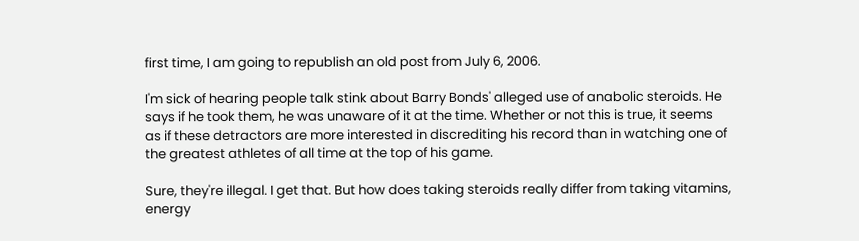first time, I am going to republish an old post from July 6, 2006.

I'm sick of hearing people talk stink about Barry Bonds' alleged use of anabolic steroids. He says if he took them, he was unaware of it at the time. Whether or not this is true, it seems as if these detractors are more interested in discrediting his record than in watching one of the greatest athletes of all time at the top of his game.

Sure, they're illegal. I get that. But how does taking steroids really differ from taking vitamins, energy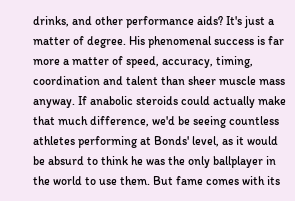drinks, and other performance aids? It's just a matter of degree. His phenomenal success is far more a matter of speed, accuracy, timing, coordination and talent than sheer muscle mass anyway. If anabolic steroids could actually make that much difference, we'd be seeing countless athletes performing at Bonds' level, as it would be absurd to think he was the only ballplayer in the world to use them. But fame comes with its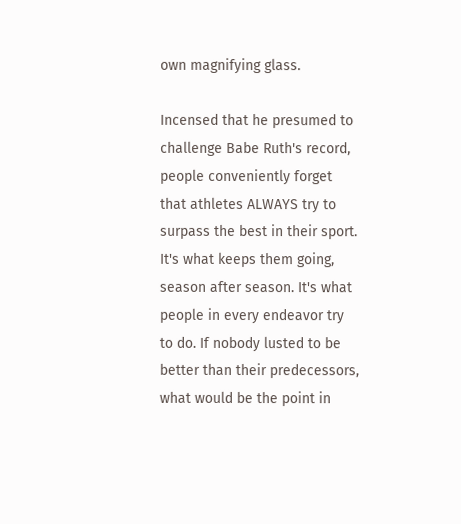own magnifying glass.

Incensed that he presumed to challenge Babe Ruth's record, people conveniently forget that athletes ALWAYS try to surpass the best in their sport. It's what keeps them going, season after season. It's what people in every endeavor try to do. If nobody lusted to be better than their predecessors, what would be the point in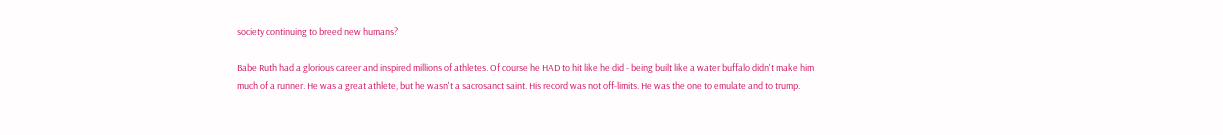society continuing to breed new humans?

Babe Ruth had a glorious career and inspired millions of athletes. Of course he HAD to hit like he did - being built like a water buffalo didn't make him much of a runner. He was a great athlete, but he wasn't a sacrosanct saint. His record was not off-limits. He was the one to emulate and to trump.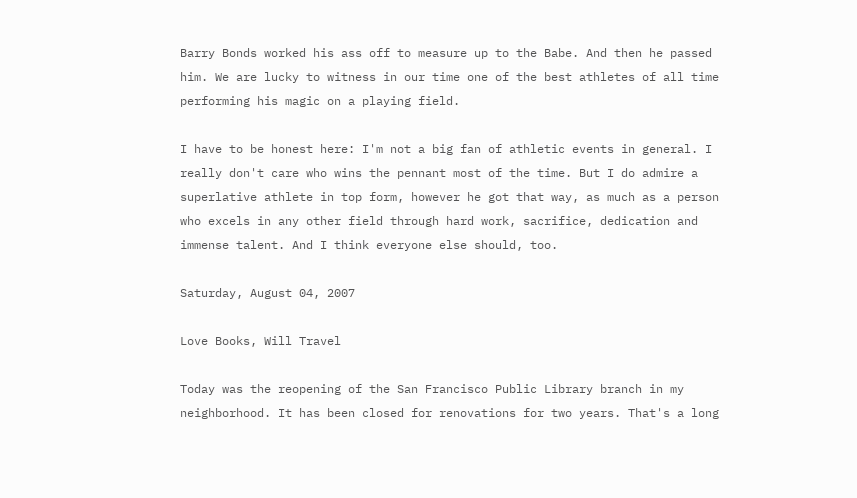Barry Bonds worked his ass off to measure up to the Babe. And then he passed him. We are lucky to witness in our time one of the best athletes of all time performing his magic on a playing field.

I have to be honest here: I'm not a big fan of athletic events in general. I really don't care who wins the pennant most of the time. But I do admire a superlative athlete in top form, however he got that way, as much as a person who excels in any other field through hard work, sacrifice, dedication and immense talent. And I think everyone else should, too.

Saturday, August 04, 2007

Love Books, Will Travel

Today was the reopening of the San Francisco Public Library branch in my neighborhood. It has been closed for renovations for two years. That's a long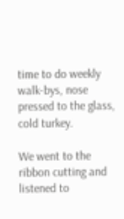time to do weekly walk-bys, nose pressed to the glass, cold turkey.

We went to the ribbon cutting and listened to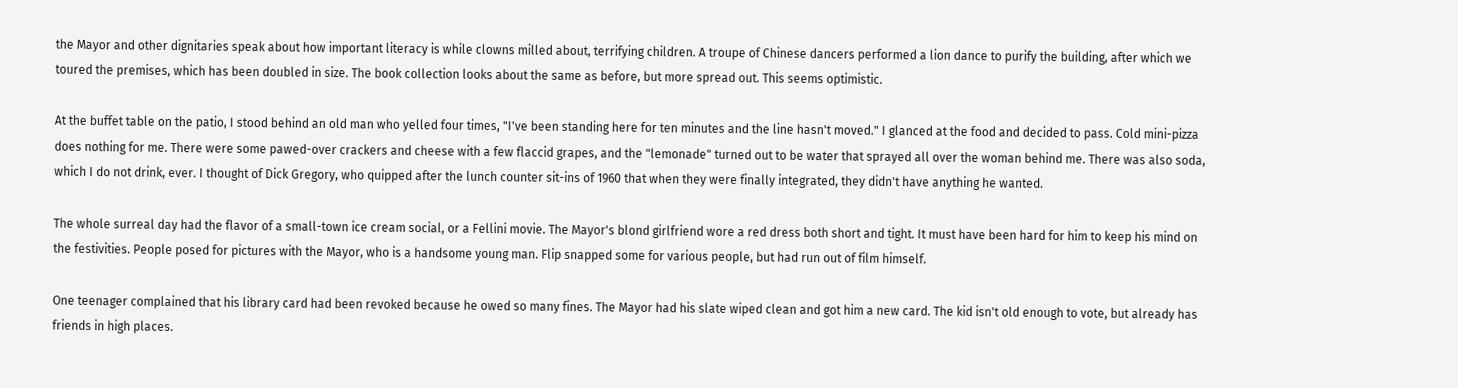the Mayor and other dignitaries speak about how important literacy is while clowns milled about, terrifying children. A troupe of Chinese dancers performed a lion dance to purify the building, after which we toured the premises, which has been doubled in size. The book collection looks about the same as before, but more spread out. This seems optimistic.

At the buffet table on the patio, I stood behind an old man who yelled four times, "I've been standing here for ten minutes and the line hasn't moved." I glanced at the food and decided to pass. Cold mini-pizza does nothing for me. There were some pawed-over crackers and cheese with a few flaccid grapes, and the "lemonade" turned out to be water that sprayed all over the woman behind me. There was also soda, which I do not drink, ever. I thought of Dick Gregory, who quipped after the lunch counter sit-ins of 1960 that when they were finally integrated, they didn't have anything he wanted.

The whole surreal day had the flavor of a small-town ice cream social, or a Fellini movie. The Mayor's blond girlfriend wore a red dress both short and tight. It must have been hard for him to keep his mind on the festivities. People posed for pictures with the Mayor, who is a handsome young man. Flip snapped some for various people, but had run out of film himself.

One teenager complained that his library card had been revoked because he owed so many fines. The Mayor had his slate wiped clean and got him a new card. The kid isn't old enough to vote, but already has friends in high places.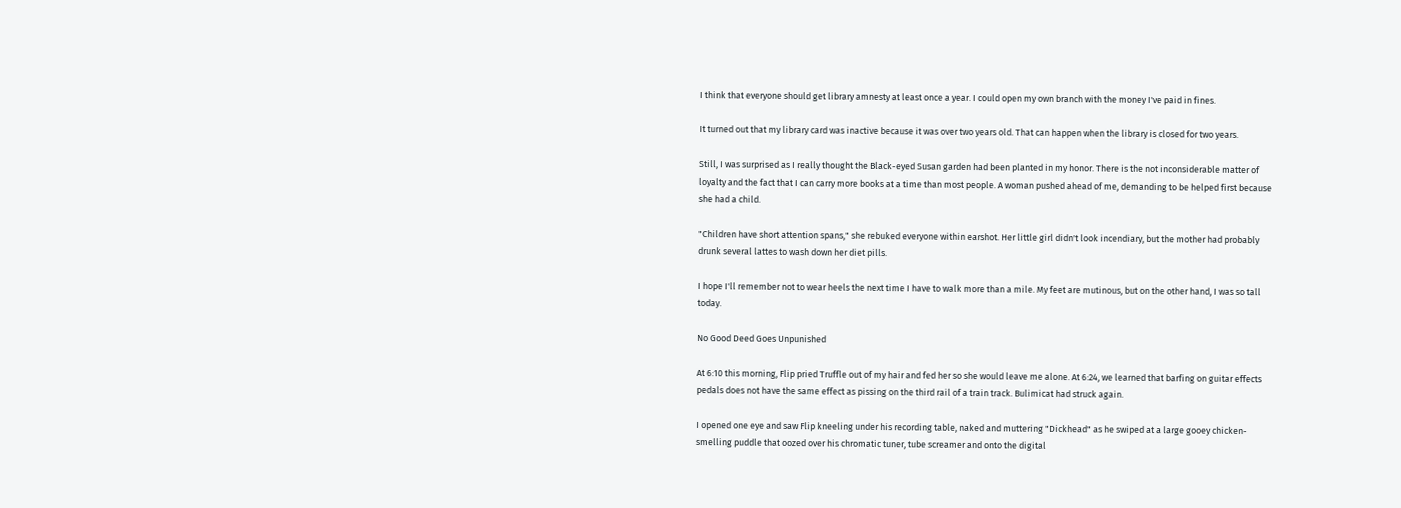I think that everyone should get library amnesty at least once a year. I could open my own branch with the money I've paid in fines.

It turned out that my library card was inactive because it was over two years old. That can happen when the library is closed for two years.

Still, I was surprised as I really thought the Black-eyed Susan garden had been planted in my honor. There is the not inconsiderable matter of loyalty and the fact that I can carry more books at a time than most people. A woman pushed ahead of me, demanding to be helped first because she had a child.

"Children have short attention spans," she rebuked everyone within earshot. Her little girl didn't look incendiary, but the mother had probably drunk several lattes to wash down her diet pills.

I hope I'll remember not to wear heels the next time I have to walk more than a mile. My feet are mutinous, but on the other hand, I was so tall today.

No Good Deed Goes Unpunished

At 6:10 this morning, Flip pried Truffle out of my hair and fed her so she would leave me alone. At 6:24, we learned that barfing on guitar effects pedals does not have the same effect as pissing on the third rail of a train track. Bulimicat had struck again.

I opened one eye and saw Flip kneeling under his recording table, naked and muttering "Dickhead" as he swiped at a large gooey chicken-smelling puddle that oozed over his chromatic tuner, tube screamer and onto the digital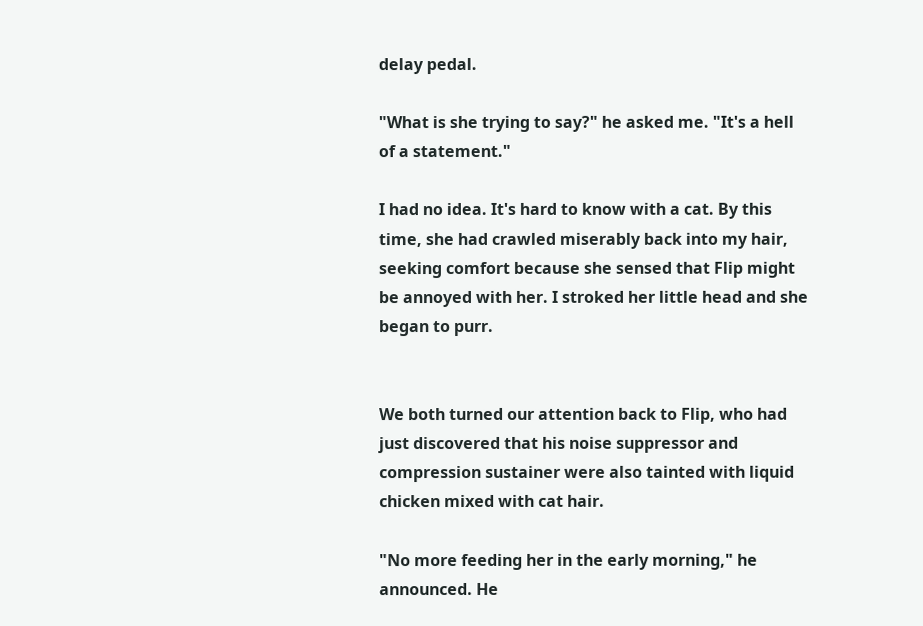delay pedal.

"What is she trying to say?" he asked me. "It's a hell of a statement."

I had no idea. It's hard to know with a cat. By this time, she had crawled miserably back into my hair, seeking comfort because she sensed that Flip might be annoyed with her. I stroked her little head and she began to purr.


We both turned our attention back to Flip, who had just discovered that his noise suppressor and compression sustainer were also tainted with liquid chicken mixed with cat hair.

"No more feeding her in the early morning," he announced. He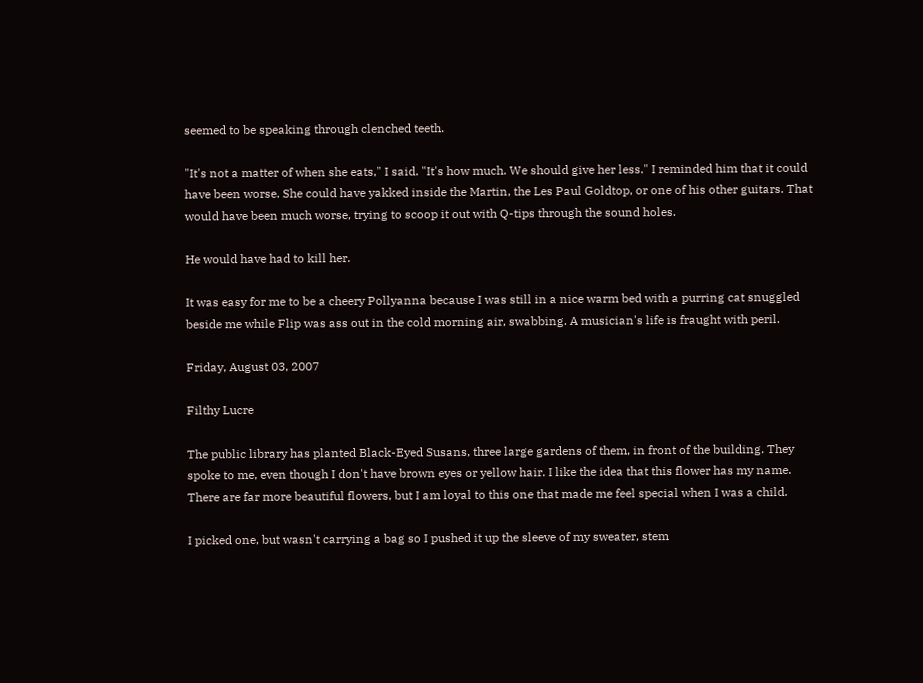seemed to be speaking through clenched teeth.

"It's not a matter of when she eats," I said. "It's how much. We should give her less." I reminded him that it could have been worse. She could have yakked inside the Martin, the Les Paul Goldtop, or one of his other guitars. That would have been much worse, trying to scoop it out with Q-tips through the sound holes.

He would have had to kill her.

It was easy for me to be a cheery Pollyanna because I was still in a nice warm bed with a purring cat snuggled beside me while Flip was ass out in the cold morning air, swabbing. A musician's life is fraught with peril.

Friday, August 03, 2007

Filthy Lucre

The public library has planted Black-Eyed Susans, three large gardens of them, in front of the building. They spoke to me, even though I don't have brown eyes or yellow hair. I like the idea that this flower has my name. There are far more beautiful flowers, but I am loyal to this one that made me feel special when I was a child.

I picked one, but wasn't carrying a bag so I pushed it up the sleeve of my sweater, stem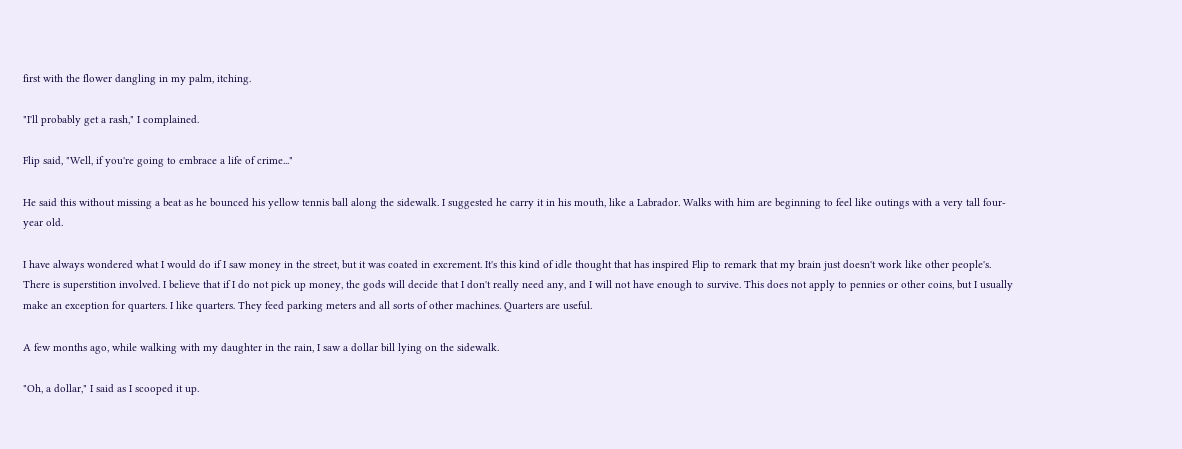first with the flower dangling in my palm, itching.

"I'll probably get a rash," I complained.

Flip said, "Well, if you're going to embrace a life of crime..."

He said this without missing a beat as he bounced his yellow tennis ball along the sidewalk. I suggested he carry it in his mouth, like a Labrador. Walks with him are beginning to feel like outings with a very tall four-year old.

I have always wondered what I would do if I saw money in the street, but it was coated in excrement. It's this kind of idle thought that has inspired Flip to remark that my brain just doesn't work like other people's. There is superstition involved. I believe that if I do not pick up money, the gods will decide that I don't really need any, and I will not have enough to survive. This does not apply to pennies or other coins, but I usually make an exception for quarters. I like quarters. They feed parking meters and all sorts of other machines. Quarters are useful.

A few months ago, while walking with my daughter in the rain, I saw a dollar bill lying on the sidewalk.

"Oh, a dollar," I said as I scooped it up.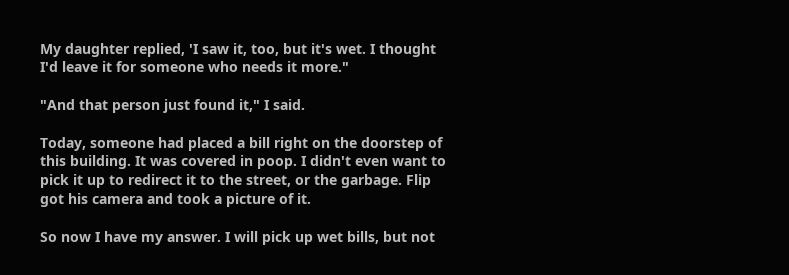My daughter replied, 'I saw it, too, but it's wet. I thought I'd leave it for someone who needs it more."

"And that person just found it," I said.

Today, someone had placed a bill right on the doorstep of this building. It was covered in poop. I didn't even want to pick it up to redirect it to the street, or the garbage. Flip got his camera and took a picture of it.

So now I have my answer. I will pick up wet bills, but not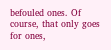befouled ones. Of course, that only goes for ones,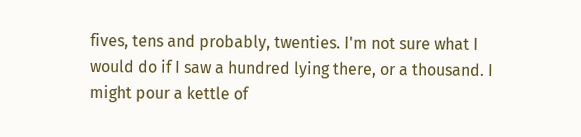fives, tens and probably, twenties. I'm not sure what I would do if I saw a hundred lying there, or a thousand. I might pour a kettle of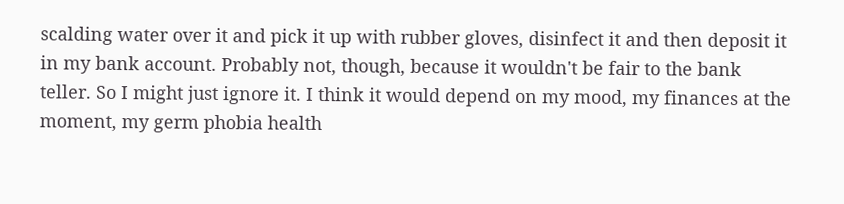scalding water over it and pick it up with rubber gloves, disinfect it and then deposit it in my bank account. Probably not, though, because it wouldn't be fair to the bank teller. So I might just ignore it. I think it would depend on my mood, my finances at the moment, my germ phobia health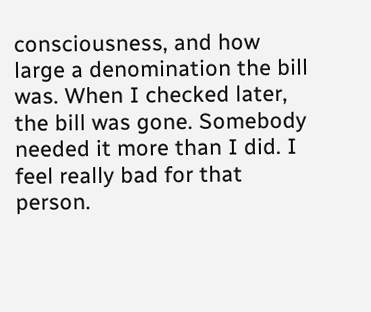consciousness, and how large a denomination the bill was. When I checked later, the bill was gone. Somebody needed it more than I did. I feel really bad for that person.